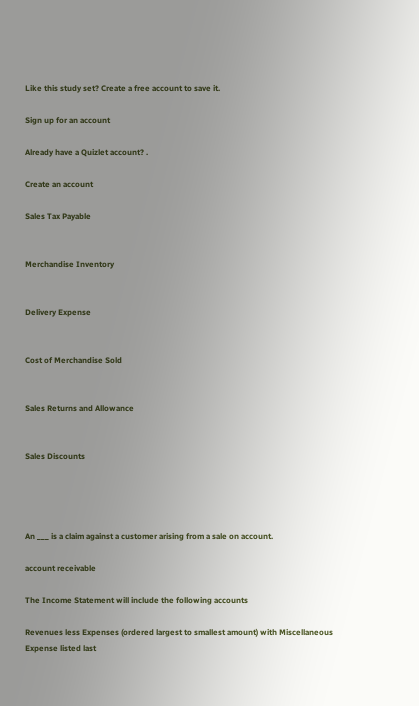Like this study set? Create a free account to save it.

Sign up for an account

Already have a Quizlet account? .

Create an account

Sales Tax Payable


Merchandise Inventory


Delivery Expense


Cost of Merchandise Sold


Sales Returns and Allowance


Sales Discounts




An ___ is a claim against a customer arising from a sale on account.

account receivable

The Income Statement will include the following accounts

Revenues less Expenses (ordered largest to smallest amount) with Miscellaneous Expense listed last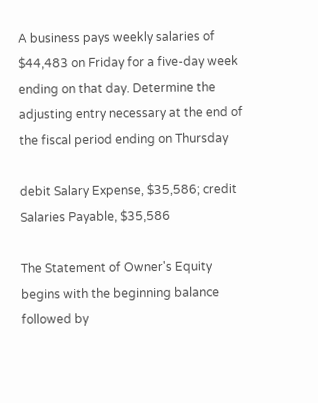A business pays weekly salaries of $44,483 on Friday for a five-day week ending on that day. Determine the adjusting entry necessary at the end of the fiscal period ending on Thursday

debit Salary Expense, $35,586; credit Salaries Payable, $35,586

The Statement of Owner's Equity begins with the beginning balance followed by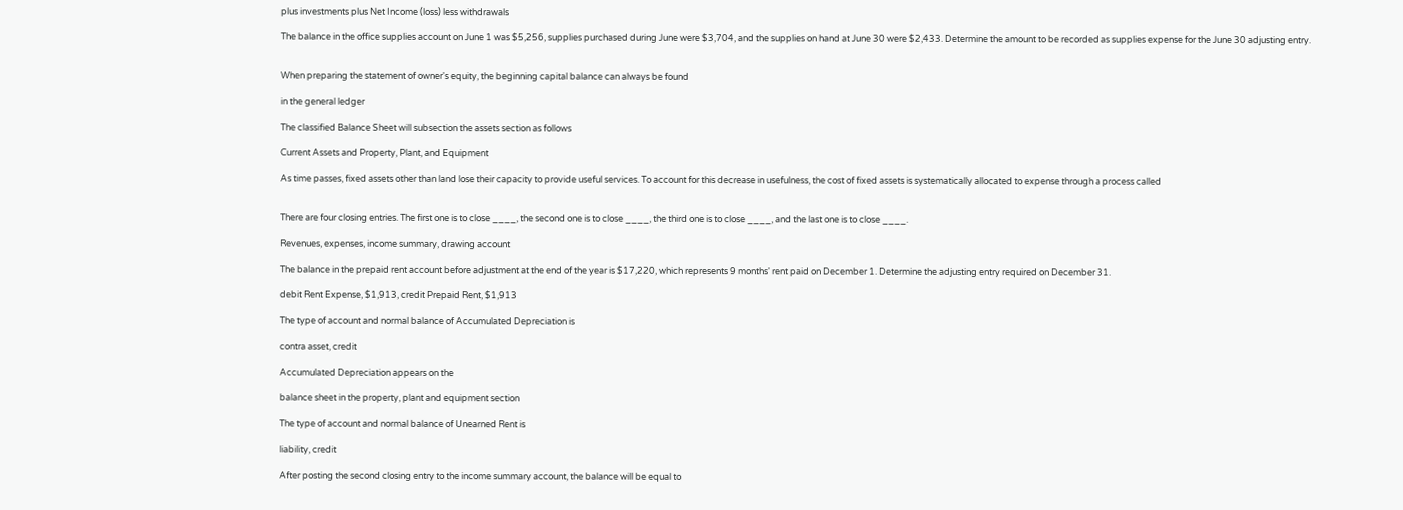plus investments plus Net Income (loss) less withdrawals

The balance in the office supplies account on June 1 was $5,256, supplies purchased during June were $3,704, and the supplies on hand at June 30 were $2,433. Determine the amount to be recorded as supplies expense for the June 30 adjusting entry.


When preparing the statement of owner's equity, the beginning capital balance can always be found

in the general ledger

The classified Balance Sheet will subsection the assets section as follows

Current Assets and Property, Plant, and Equipment

As time passes, fixed assets other than land lose their capacity to provide useful services. To account for this decrease in usefulness, the cost of fixed assets is systematically allocated to expense through a process called


There are four closing entries. The first one is to close ____, the second one is to close ____, the third one is to close ____, and the last one is to close ____.

Revenues, expenses, income summary, drawing account

The balance in the prepaid rent account before adjustment at the end of the year is $17,220, which represents 9 months' rent paid on December 1. Determine the adjusting entry required on December 31.

debit Rent Expense, $1,913, credit Prepaid Rent, $1,913

The type of account and normal balance of Accumulated Depreciation is

contra asset, credit

Accumulated Depreciation appears on the

balance sheet in the property, plant and equipment section

The type of account and normal balance of Unearned Rent is

liability, credit

After posting the second closing entry to the income summary account, the balance will be equal to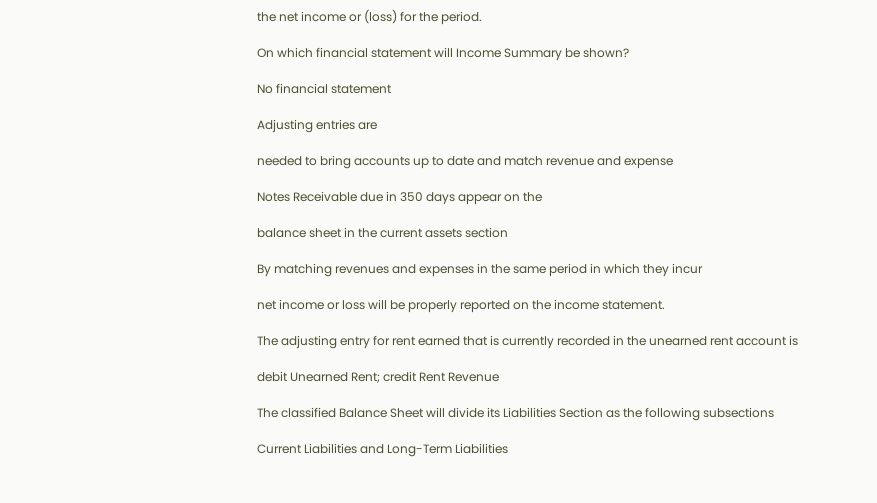the net income or (loss) for the period.

On which financial statement will Income Summary be shown?

No financial statement

Adjusting entries are

needed to bring accounts up to date and match revenue and expense

Notes Receivable due in 350 days appear on the

balance sheet in the current assets section

By matching revenues and expenses in the same period in which they incur

net income or loss will be properly reported on the income statement.

The adjusting entry for rent earned that is currently recorded in the unearned rent account is

debit Unearned Rent; credit Rent Revenue

The classified Balance Sheet will divide its Liabilities Section as the following subsections

Current Liabilities and Long-Term Liabilities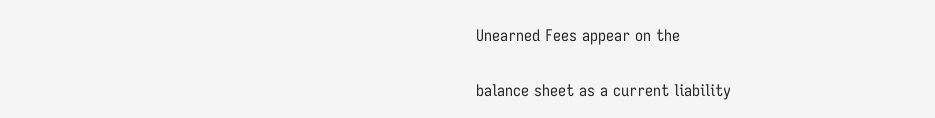Unearned Fees appear on the

balance sheet as a current liability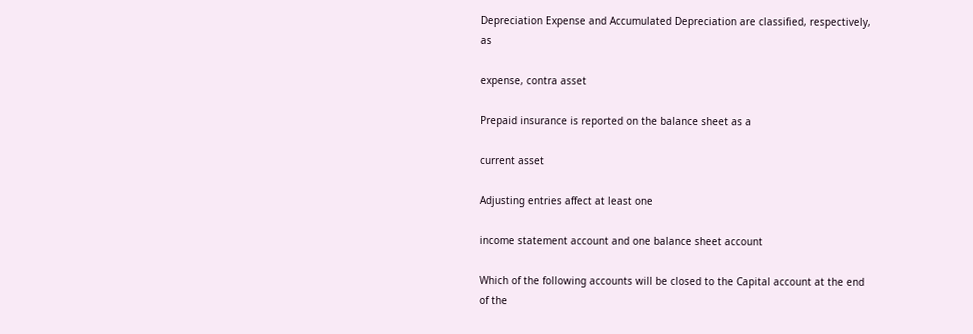Depreciation Expense and Accumulated Depreciation are classified, respectively, as

expense, contra asset

Prepaid insurance is reported on the balance sheet as a

current asset

Adjusting entries affect at least one

income statement account and one balance sheet account

Which of the following accounts will be closed to the Capital account at the end of the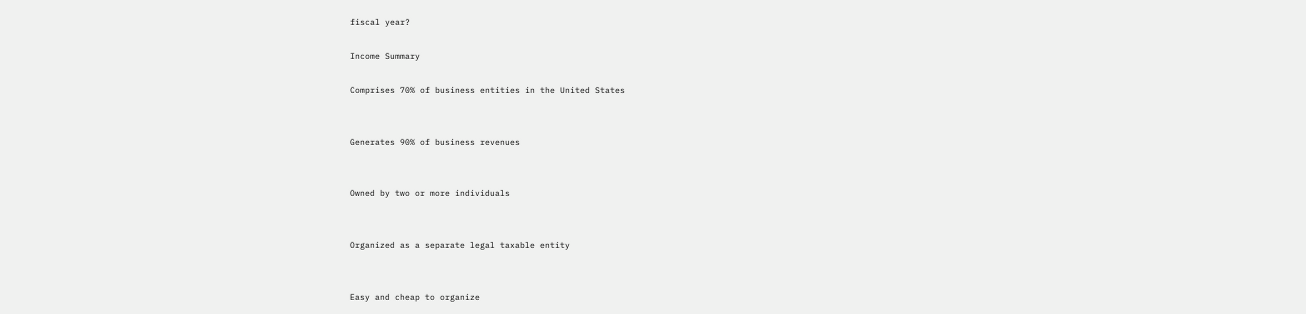fiscal year?

Income Summary

Comprises 70% of business entities in the United States


Generates 90% of business revenues


Owned by two or more individuals


Organized as a separate legal taxable entity


Easy and cheap to organize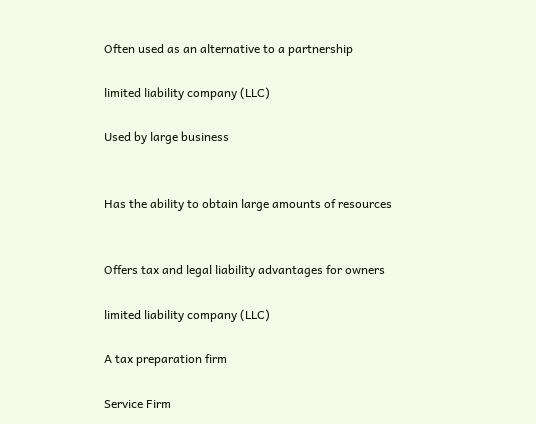Often used as an alternative to a partnership

limited liability company (LLC)

Used by large business


Has the ability to obtain large amounts of resources


Offers tax and legal liability advantages for owners

limited liability company (LLC)

A tax preparation firm

Service Firm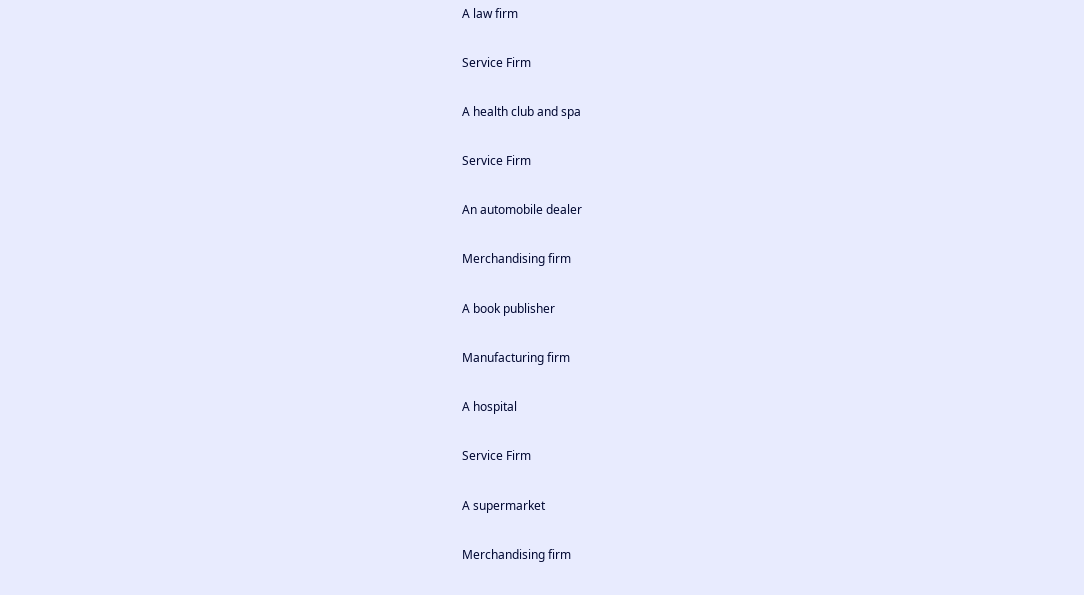A law firm

Service Firm

A health club and spa

Service Firm

An automobile dealer

Merchandising firm

A book publisher

Manufacturing firm

A hospital

Service Firm

A supermarket

Merchandising firm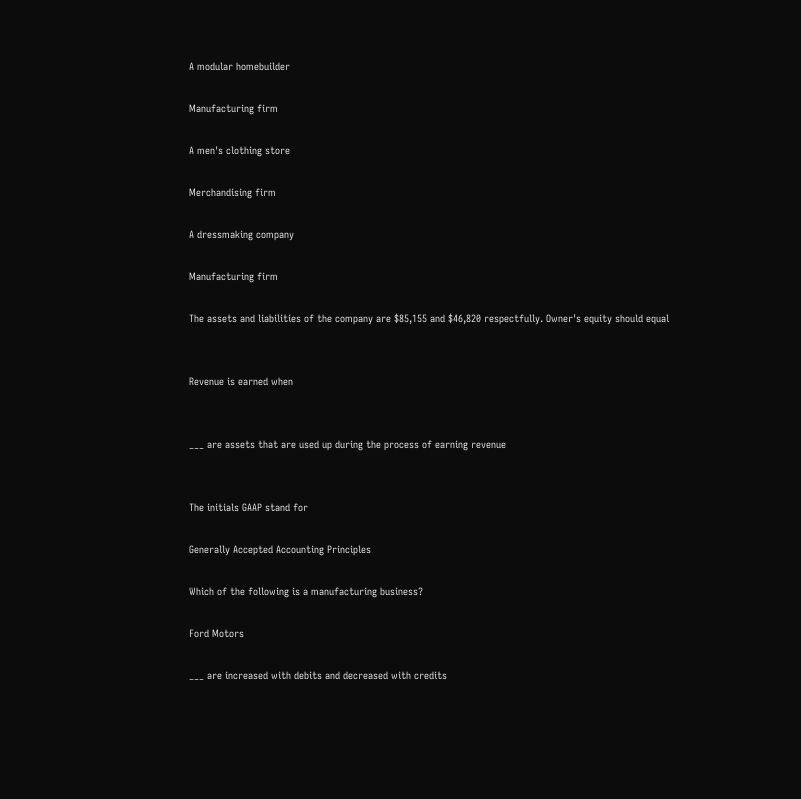A modular homebuilder

Manufacturing firm

A men's clothing store

Merchandising firm

A dressmaking company

Manufacturing firm

The assets and liabilities of the company are $85,155 and $46,820 respectfully. Owner's equity should equal


Revenue is earned when


___ are assets that are used up during the process of earning revenue


The initials GAAP stand for

Generally Accepted Accounting Principles

Which of the following is a manufacturing business?

Ford Motors

___ are increased with debits and decreased with credits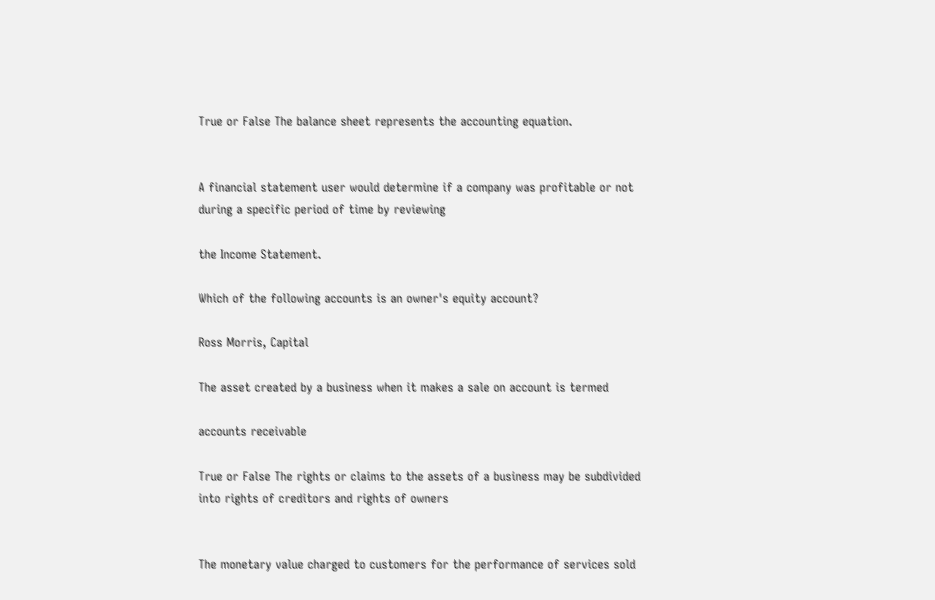True or False The balance sheet represents the accounting equation.


A financial statement user would determine if a company was profitable or not during a specific period of time by reviewing

the Income Statement.

Which of the following accounts is an owner's equity account?

Ross Morris, Capital

The asset created by a business when it makes a sale on account is termed

accounts receivable

True or False The rights or claims to the assets of a business may be subdivided into rights of creditors and rights of owners


The monetary value charged to customers for the performance of services sold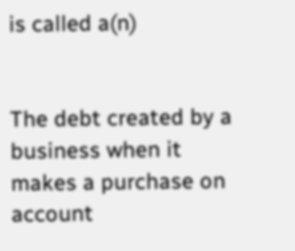is called a(n)


The debt created by a business when it makes a purchase on account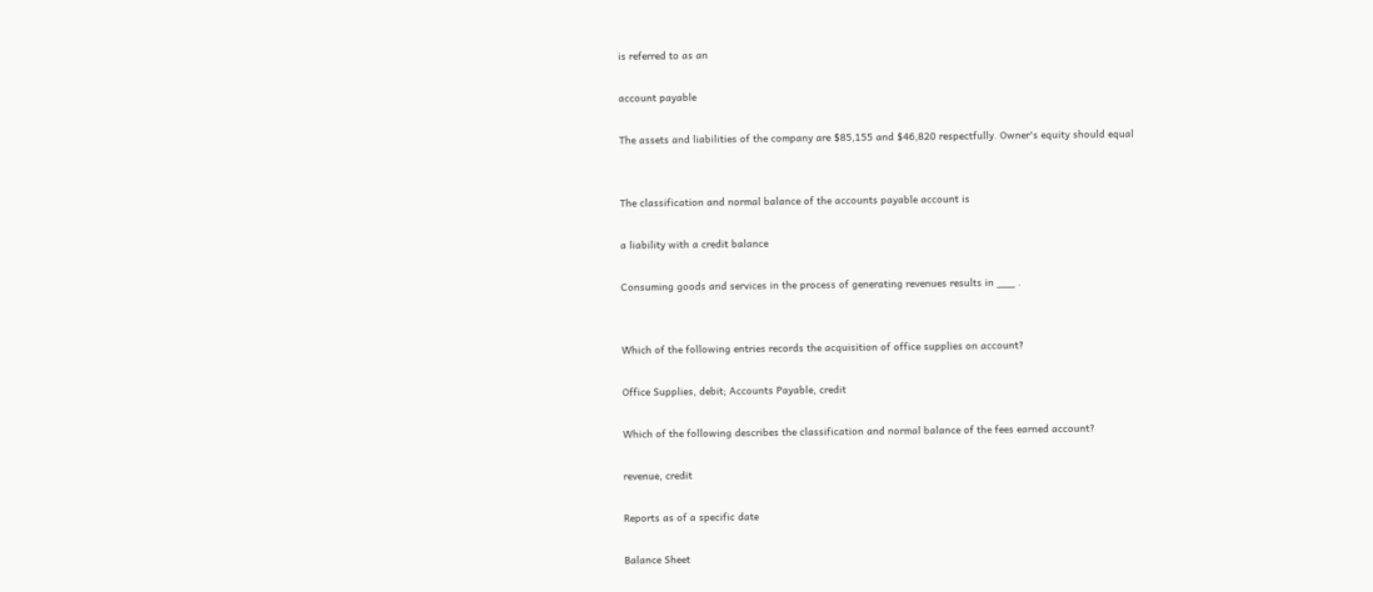is referred to as an

account payable

The assets and liabilities of the company are $85,155 and $46,820 respectfully. Owner's equity should equal


The classification and normal balance of the accounts payable account is

a liability with a credit balance

Consuming goods and services in the process of generating revenues results in ___ .


Which of the following entries records the acquisition of office supplies on account?

Office Supplies, debit; Accounts Payable, credit

Which of the following describes the classification and normal balance of the fees earned account?

revenue, credit

Reports as of a specific date

Balance Sheet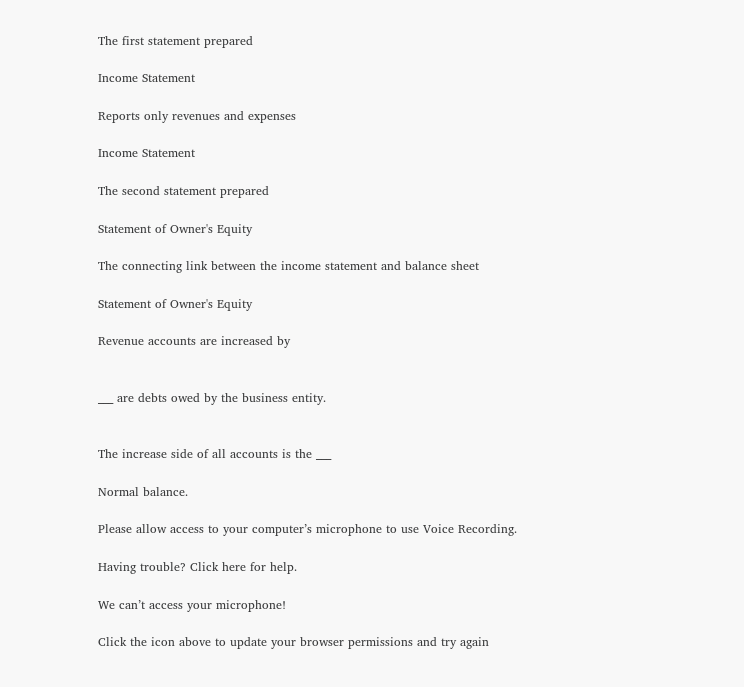The first statement prepared

Income Statement

Reports only revenues and expenses

Income Statement

The second statement prepared

Statement of Owner's Equity

The connecting link between the income statement and balance sheet

Statement of Owner's Equity

Revenue accounts are increased by


___ are debts owed by the business entity.


The increase side of all accounts is the ___

Normal balance.

Please allow access to your computer’s microphone to use Voice Recording.

Having trouble? Click here for help.

We can’t access your microphone!

Click the icon above to update your browser permissions and try again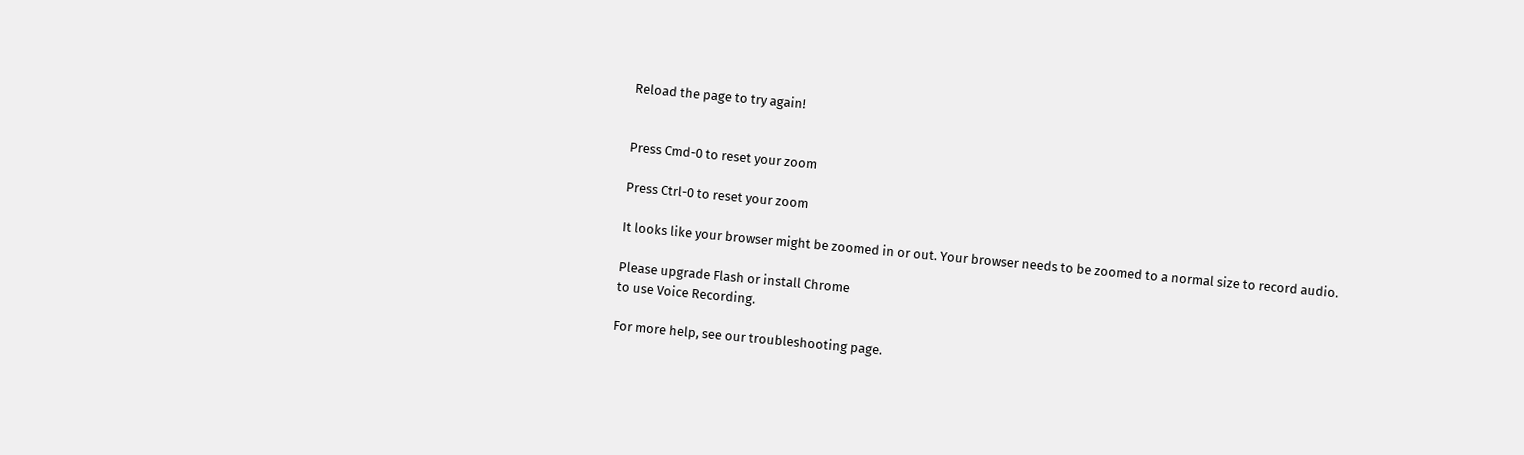Reload the page to try again!


Press Cmd-0 to reset your zoom

Press Ctrl-0 to reset your zoom

It looks like your browser might be zoomed in or out. Your browser needs to be zoomed to a normal size to record audio.

Please upgrade Flash or install Chrome
to use Voice Recording.

For more help, see our troubleshooting page.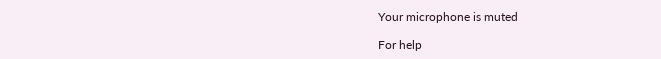Your microphone is muted

For help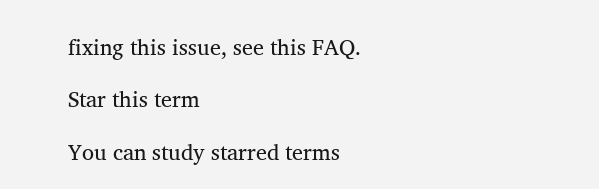fixing this issue, see this FAQ.

Star this term

You can study starred terms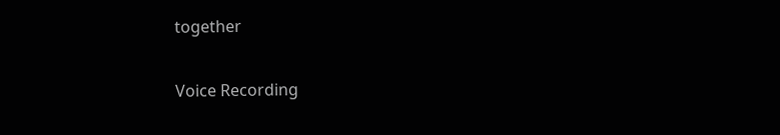together

Voice Recording